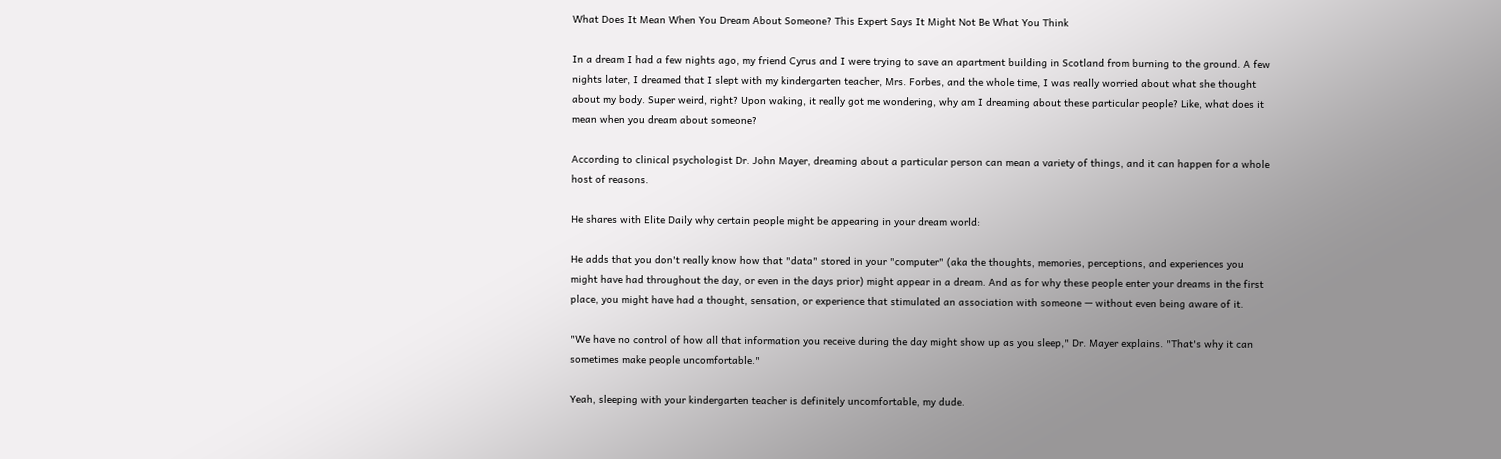What Does It Mean When You Dream About Someone? This Expert Says It Might Not Be What You Think

In a dream I had a few nights ago, my friend Cyrus and I were trying to save an apartment building in Scotland from burning to the ground. A few nights later, I dreamed that I slept with my kindergarten teacher, Mrs. Forbes, and the whole time, I was really worried about what she thought about my body. Super weird, right? Upon waking, it really got me wondering, why am I dreaming about these particular people? Like, what does it mean when you dream about someone?

According to clinical psychologist Dr. John Mayer, dreaming about a particular person can mean a variety of things, and it can happen for a whole host of reasons.

He shares with Elite Daily why certain people might be appearing in your dream world:

He adds that you don't really know how that "data" stored in your "computer" (aka the thoughts, memories, perceptions, and experiences you might have had throughout the day, or even in the days prior) might appear in a dream. And as for why these people enter your dreams in the first place, you might have had a thought, sensation, or experience that stimulated an association with someone — without even being aware of it.

"We have no control of how all that information you receive during the day might show up as you sleep," Dr. Mayer explains. "That's why it can sometimes make people uncomfortable."

Yeah, sleeping with your kindergarten teacher is definitely uncomfortable, my dude.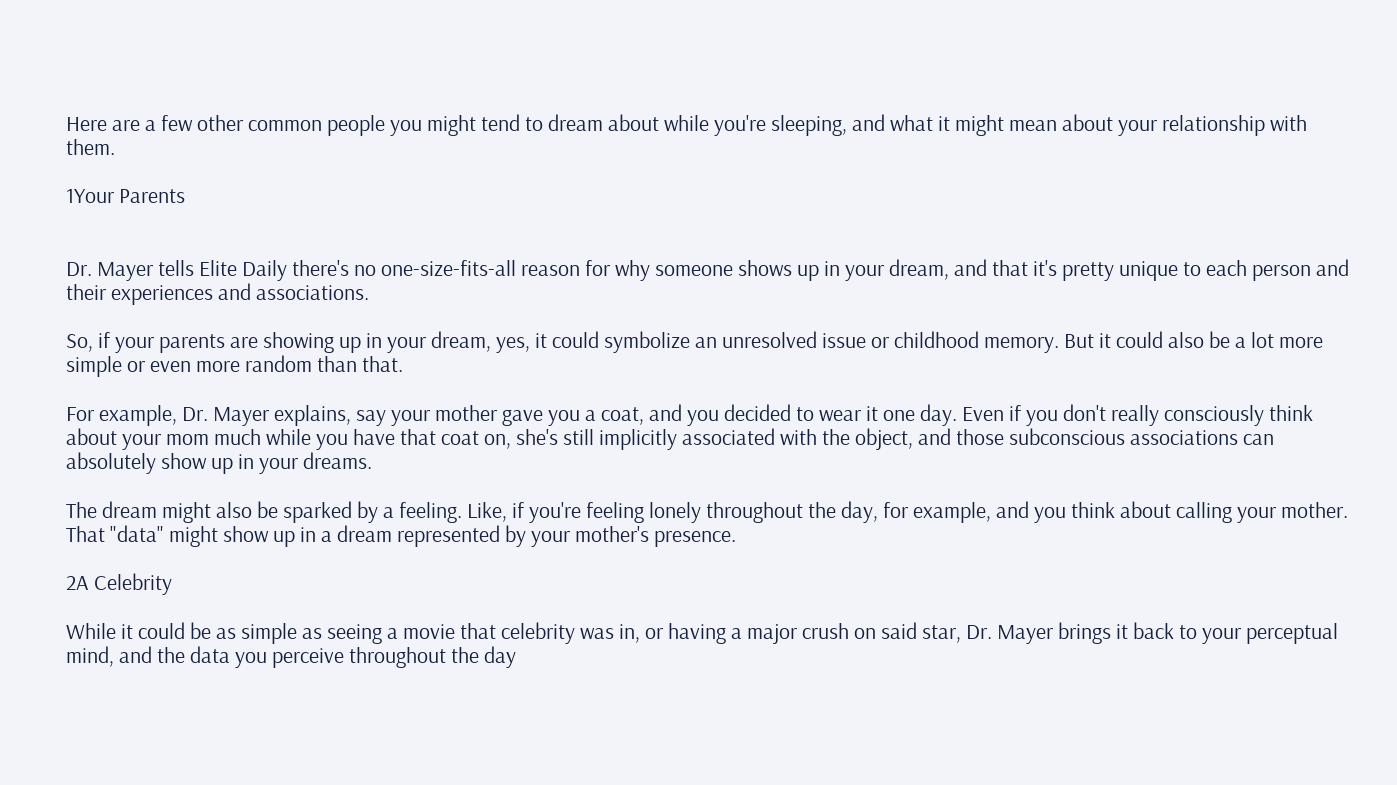Here are a few other common people you might tend to dream about while you're sleeping, and what it might mean about your relationship with them.

1Your Parents


Dr. Mayer tells Elite Daily there's no one-size-fits-all reason for why someone shows up in your dream, and that it's pretty unique to each person and their experiences and associations.

So, if your parents are showing up in your dream, yes, it could symbolize an unresolved issue or childhood memory. But it could also be a lot more simple or even more random than that.

For example, Dr. Mayer explains, say your mother gave you a coat, and you decided to wear it one day. Even if you don't really consciously think about your mom much while you have that coat on, she's still implicitly associated with the object, and those subconscious associations can absolutely show up in your dreams.

The dream might also be sparked by a feeling. Like, if you're feeling lonely throughout the day, for example, and you think about calling your mother. That "data" might show up in a dream represented by your mother's presence.

2A Celebrity

While it could be as simple as seeing a movie that celebrity was in, or having a major crush on said star, Dr. Mayer brings it back to your perceptual mind, and the data you perceive throughout the day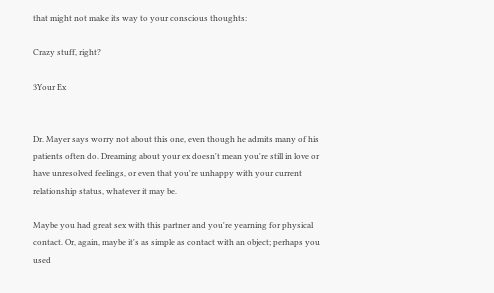that might not make its way to your conscious thoughts:

Crazy stuff, right?

3Your Ex


Dr. Mayer says worry not about this one, even though he admits many of his patients often do. Dreaming about your ex doesn't mean you're still in love or have unresolved feelings, or even that you're unhappy with your current relationship status, whatever it may be.

Maybe you had great sex with this partner and you're yearning for physical contact. Or, again, maybe it's as simple as contact with an object; perhaps you used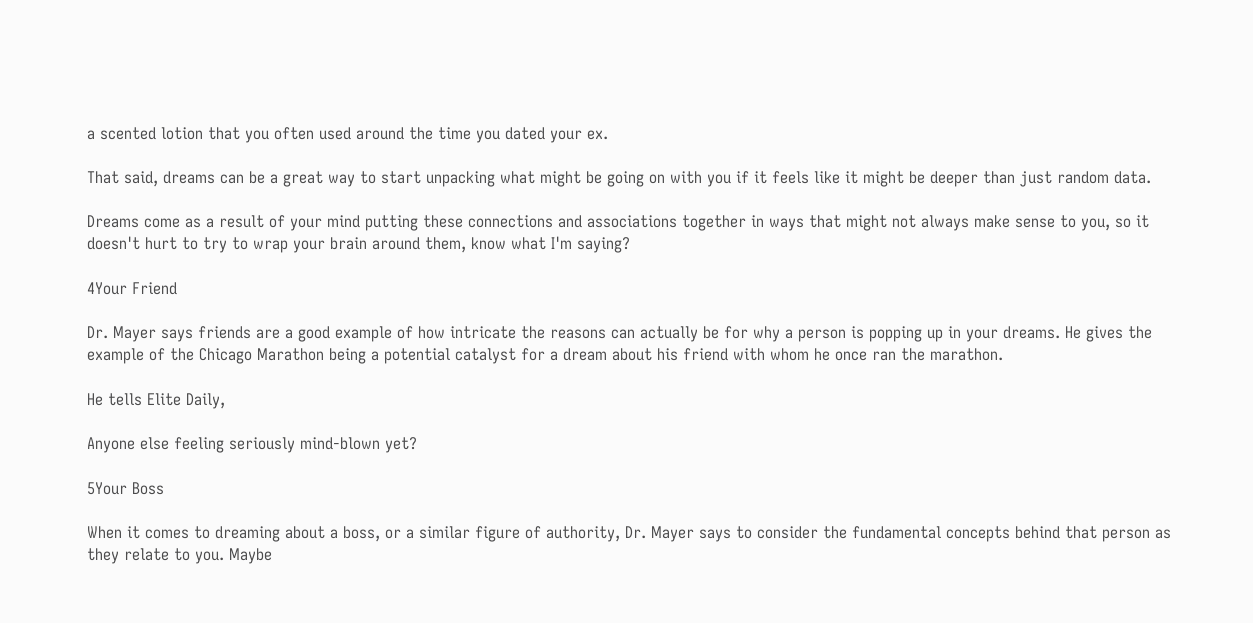a scented lotion that you often used around the time you dated your ex.

That said, dreams can be a great way to start unpacking what might be going on with you if it feels like it might be deeper than just random data.

Dreams come as a result of your mind putting these connections and associations together in ways that might not always make sense to you, so it doesn't hurt to try to wrap your brain around them, know what I'm saying?

4Your Friend

Dr. Mayer says friends are a good example of how intricate the reasons can actually be for why a person is popping up in your dreams. He gives the example of the Chicago Marathon being a potential catalyst for a dream about his friend with whom he once ran the marathon.

He tells Elite Daily,

Anyone else feeling seriously mind-blown yet?

5Your Boss

When it comes to dreaming about a boss, or a similar figure of authority, Dr. Mayer says to consider the fundamental concepts behind that person as they relate to you. Maybe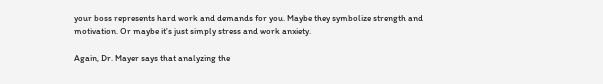your boss represents hard work and demands for you. Maybe they symbolize strength and motivation. Or maybe it's just simply stress and work anxiety.

Again, Dr. Mayer says that analyzing the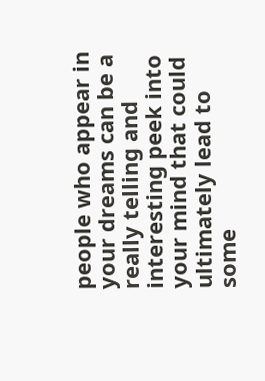people who appear in your dreams can be a really telling and interesting peek into your mind that could ultimately lead to some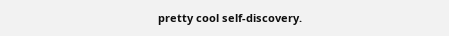pretty cool self-discovery.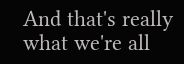And that's really what we're all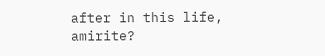after in this life, amirite?